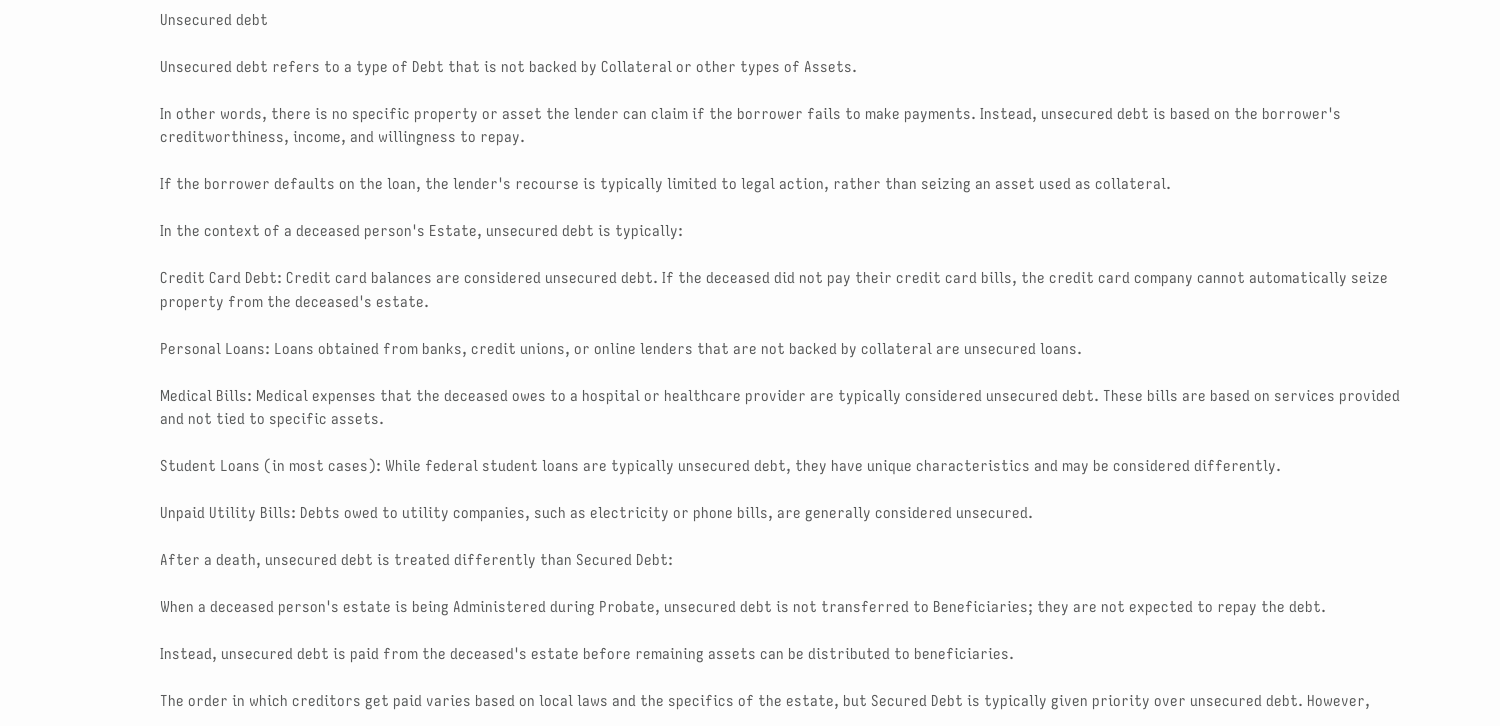Unsecured debt

Unsecured debt refers to a type of Debt that is not backed by Collateral or other types of Assets.

In other words, there is no specific property or asset the lender can claim if the borrower fails to make payments. Instead, unsecured debt is based on the borrower's creditworthiness, income, and willingness to repay.

If the borrower defaults on the loan, the lender's recourse is typically limited to legal action, rather than seizing an asset used as collateral.

In the context of a deceased person's Estate, unsecured debt is typically:

Credit Card Debt: Credit card balances are considered unsecured debt. If the deceased did not pay their credit card bills, the credit card company cannot automatically seize property from the deceased's estate.

Personal Loans: Loans obtained from banks, credit unions, or online lenders that are not backed by collateral are unsecured loans.

Medical Bills: Medical expenses that the deceased owes to a hospital or healthcare provider are typically considered unsecured debt. These bills are based on services provided and not tied to specific assets.

Student Loans (in most cases): While federal student loans are typically unsecured debt, they have unique characteristics and may be considered differently.

Unpaid Utility Bills: Debts owed to utility companies, such as electricity or phone bills, are generally considered unsecured.

After a death, unsecured debt is treated differently than Secured Debt:

When a deceased person's estate is being Administered during Probate, unsecured debt is not transferred to Beneficiaries; they are not expected to repay the debt.

Instead, unsecured debt is paid from the deceased's estate before remaining assets can be distributed to beneficiaries.

The order in which creditors get paid varies based on local laws and the specifics of the estate, but Secured Debt is typically given priority over unsecured debt. However,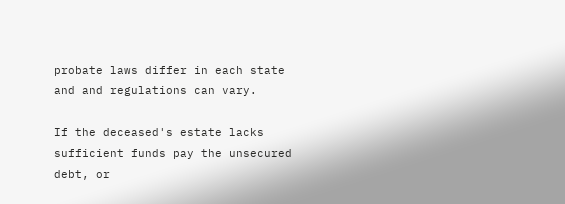probate laws differ in each state and and regulations can vary.

If the deceased's estate lacks sufficient funds pay the unsecured debt, or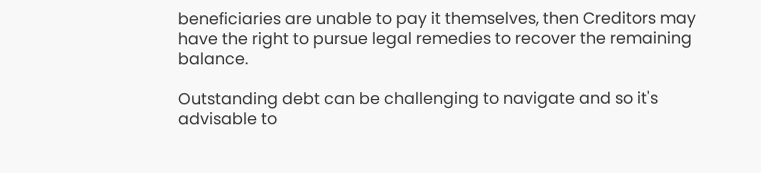beneficiaries are unable to pay it themselves, then Creditors may have the right to pursue legal remedies to recover the remaining balance.

Outstanding debt can be challenging to navigate and so it's advisable to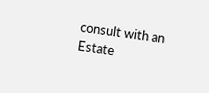consult with an Estate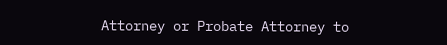Attorney or Probate Attorney to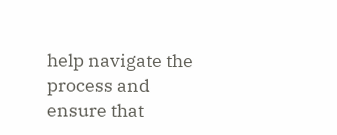help navigate the process and ensure that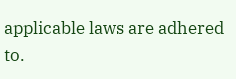applicable laws are adhered to.